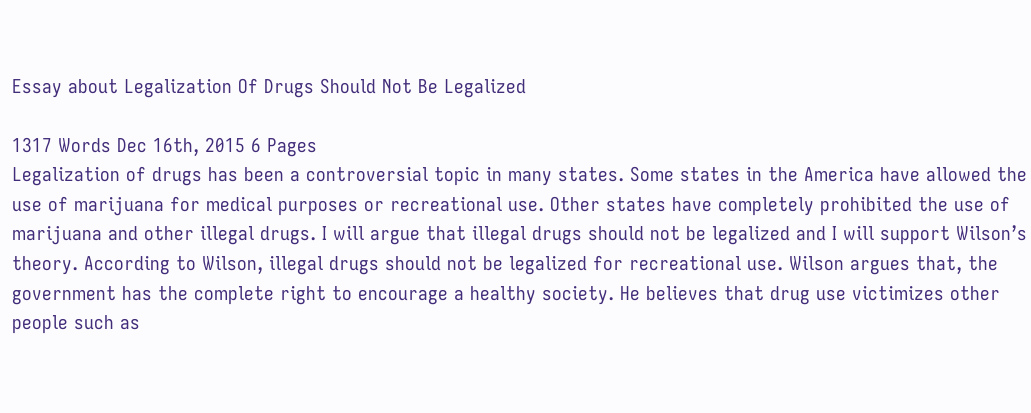Essay about Legalization Of Drugs Should Not Be Legalized

1317 Words Dec 16th, 2015 6 Pages
Legalization of drugs has been a controversial topic in many states. Some states in the America have allowed the use of marijuana for medical purposes or recreational use. Other states have completely prohibited the use of marijuana and other illegal drugs. I will argue that illegal drugs should not be legalized and I will support Wilson’s theory. According to Wilson, illegal drugs should not be legalized for recreational use. Wilson argues that, the government has the complete right to encourage a healthy society. He believes that drug use victimizes other people such as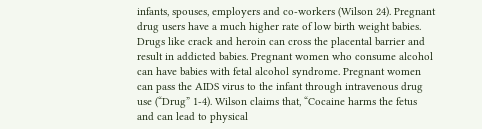infants, spouses, employers and co-workers (Wilson 24). Pregnant drug users have a much higher rate of low birth weight babies. Drugs like crack and heroin can cross the placental barrier and result in addicted babies. Pregnant women who consume alcohol can have babies with fetal alcohol syndrome. Pregnant women can pass the AIDS virus to the infant through intravenous drug use (“Drug” 1-4). Wilson claims that, “Cocaine harms the fetus and can lead to physical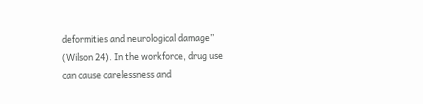deformities and neurological damage” (Wilson 24). In the workforce, drug use can cause carelessness and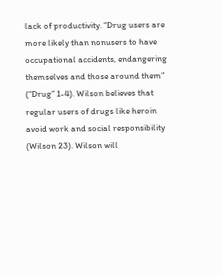lack of productivity. “Drug users are more likely than nonusers to have occupational accidents, endangering themselves and those around them” (“Drug” 1-4). Wilson believes that regular users of drugs like heroin avoid work and social responsibility (Wilson 23). Wilson will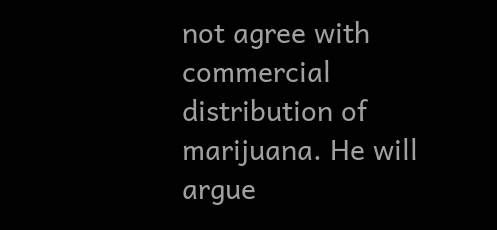not agree with commercial distribution of marijuana. He will argue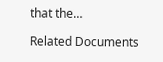that the…

Related Documents